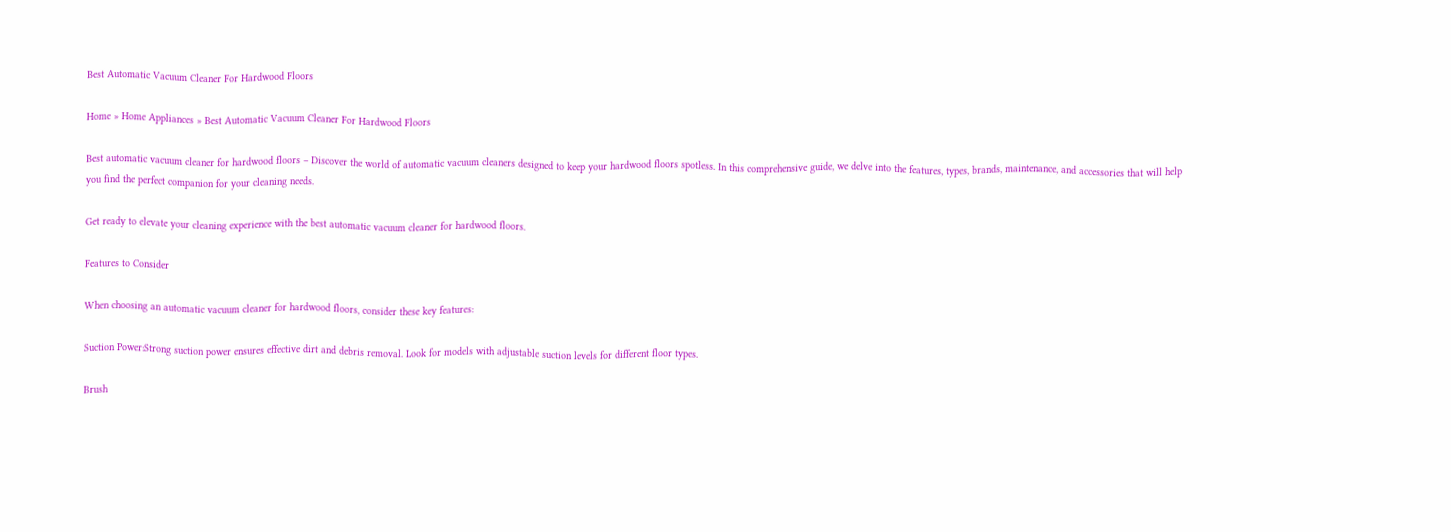Best Automatic Vacuum Cleaner For Hardwood Floors

Home » Home Appliances » Best Automatic Vacuum Cleaner For Hardwood Floors

Best automatic vacuum cleaner for hardwood floors – Discover the world of automatic vacuum cleaners designed to keep your hardwood floors spotless. In this comprehensive guide, we delve into the features, types, brands, maintenance, and accessories that will help you find the perfect companion for your cleaning needs.

Get ready to elevate your cleaning experience with the best automatic vacuum cleaner for hardwood floors.

Features to Consider

When choosing an automatic vacuum cleaner for hardwood floors, consider these key features:

Suction Power:Strong suction power ensures effective dirt and debris removal. Look for models with adjustable suction levels for different floor types.

Brush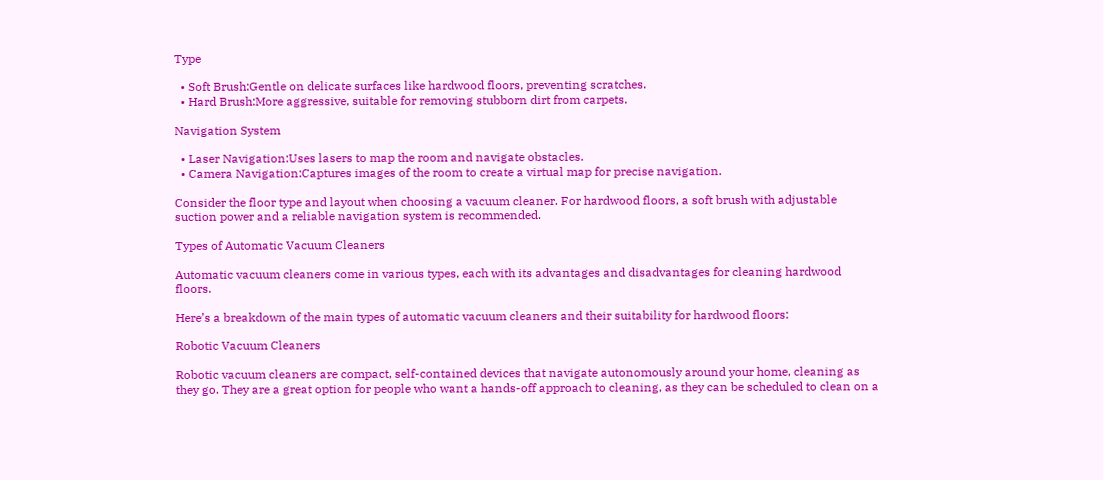Type

  • Soft Brush:Gentle on delicate surfaces like hardwood floors, preventing scratches.
  • Hard Brush:More aggressive, suitable for removing stubborn dirt from carpets.

Navigation System

  • Laser Navigation:Uses lasers to map the room and navigate obstacles.
  • Camera Navigation:Captures images of the room to create a virtual map for precise navigation.

Consider the floor type and layout when choosing a vacuum cleaner. For hardwood floors, a soft brush with adjustable suction power and a reliable navigation system is recommended.

Types of Automatic Vacuum Cleaners

Automatic vacuum cleaners come in various types, each with its advantages and disadvantages for cleaning hardwood floors.

Here’s a breakdown of the main types of automatic vacuum cleaners and their suitability for hardwood floors:

Robotic Vacuum Cleaners

Robotic vacuum cleaners are compact, self-contained devices that navigate autonomously around your home, cleaning as they go. They are a great option for people who want a hands-off approach to cleaning, as they can be scheduled to clean on a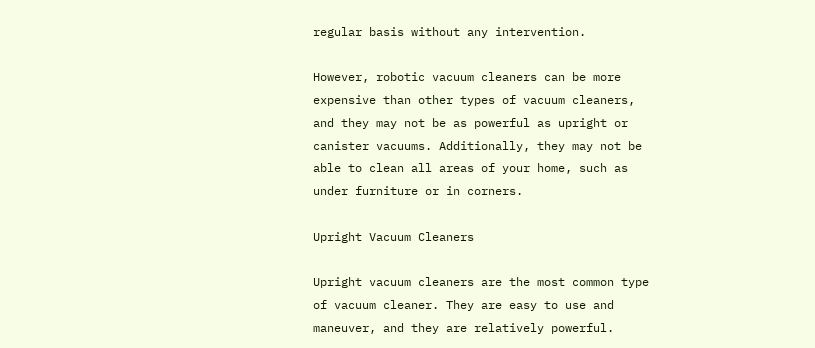regular basis without any intervention.

However, robotic vacuum cleaners can be more expensive than other types of vacuum cleaners, and they may not be as powerful as upright or canister vacuums. Additionally, they may not be able to clean all areas of your home, such as under furniture or in corners.

Upright Vacuum Cleaners

Upright vacuum cleaners are the most common type of vacuum cleaner. They are easy to use and maneuver, and they are relatively powerful.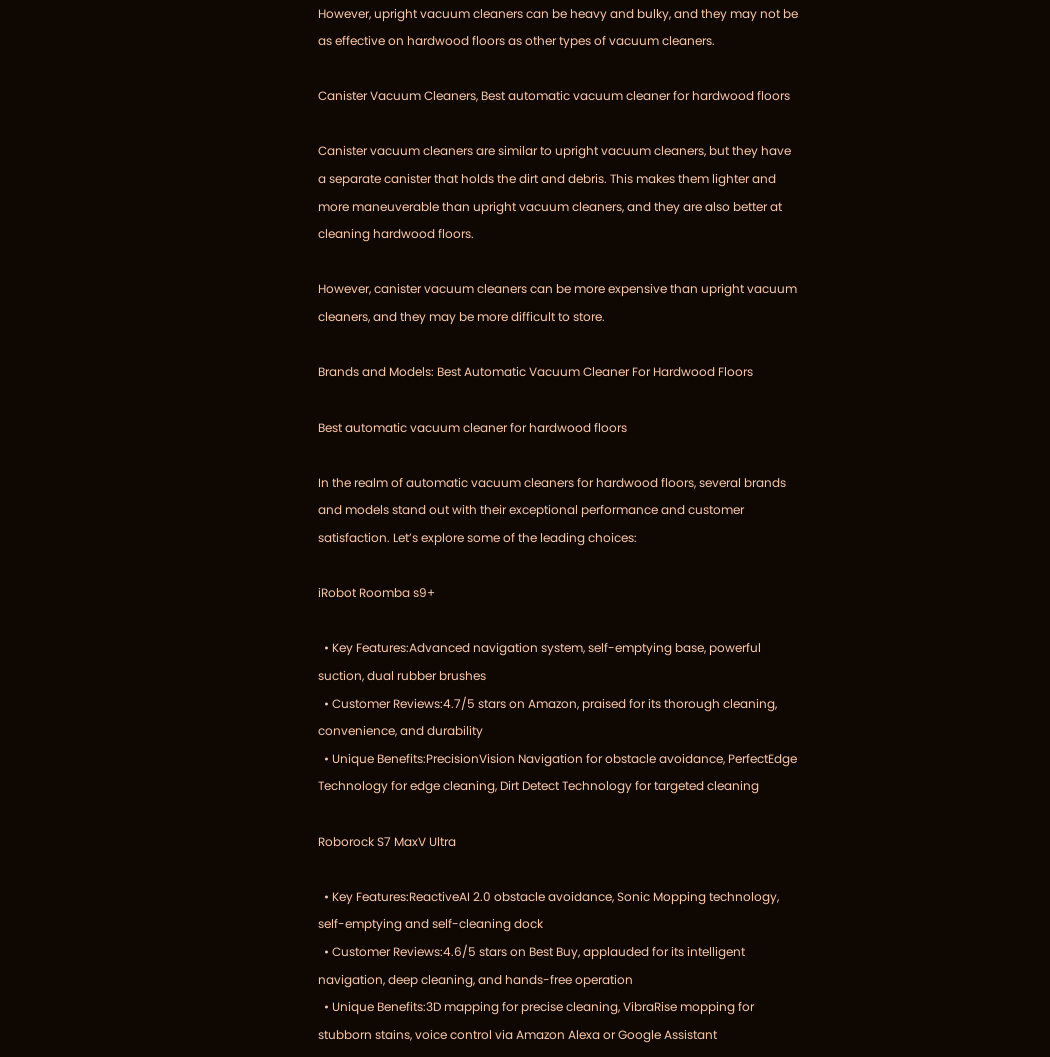However, upright vacuum cleaners can be heavy and bulky, and they may not be as effective on hardwood floors as other types of vacuum cleaners.

Canister Vacuum Cleaners, Best automatic vacuum cleaner for hardwood floors

Canister vacuum cleaners are similar to upright vacuum cleaners, but they have a separate canister that holds the dirt and debris. This makes them lighter and more maneuverable than upright vacuum cleaners, and they are also better at cleaning hardwood floors.

However, canister vacuum cleaners can be more expensive than upright vacuum cleaners, and they may be more difficult to store.

Brands and Models: Best Automatic Vacuum Cleaner For Hardwood Floors

Best automatic vacuum cleaner for hardwood floors

In the realm of automatic vacuum cleaners for hardwood floors, several brands and models stand out with their exceptional performance and customer satisfaction. Let’s explore some of the leading choices:

iRobot Roomba s9+

  • Key Features:Advanced navigation system, self-emptying base, powerful suction, dual rubber brushes
  • Customer Reviews:4.7/5 stars on Amazon, praised for its thorough cleaning, convenience, and durability
  • Unique Benefits:PrecisionVision Navigation for obstacle avoidance, PerfectEdge Technology for edge cleaning, Dirt Detect Technology for targeted cleaning

Roborock S7 MaxV Ultra

  • Key Features:ReactiveAI 2.0 obstacle avoidance, Sonic Mopping technology, self-emptying and self-cleaning dock
  • Customer Reviews:4.6/5 stars on Best Buy, applauded for its intelligent navigation, deep cleaning, and hands-free operation
  • Unique Benefits:3D mapping for precise cleaning, VibraRise mopping for stubborn stains, voice control via Amazon Alexa or Google Assistant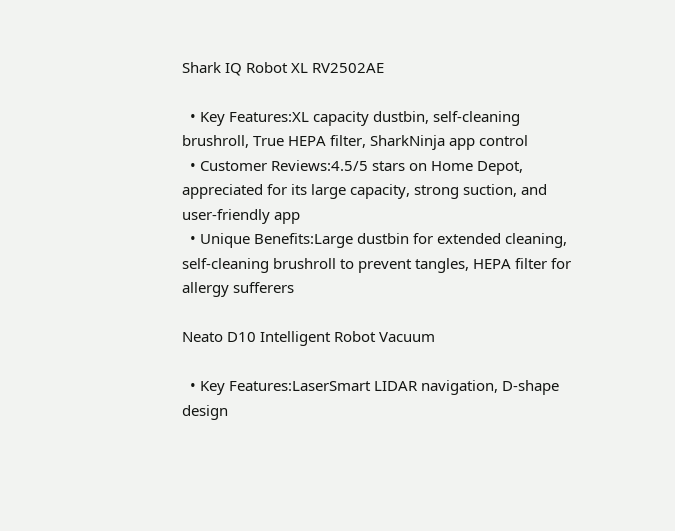Shark IQ Robot XL RV2502AE

  • Key Features:XL capacity dustbin, self-cleaning brushroll, True HEPA filter, SharkNinja app control
  • Customer Reviews:4.5/5 stars on Home Depot, appreciated for its large capacity, strong suction, and user-friendly app
  • Unique Benefits:Large dustbin for extended cleaning, self-cleaning brushroll to prevent tangles, HEPA filter for allergy sufferers

Neato D10 Intelligent Robot Vacuum

  • Key Features:LaserSmart LIDAR navigation, D-shape design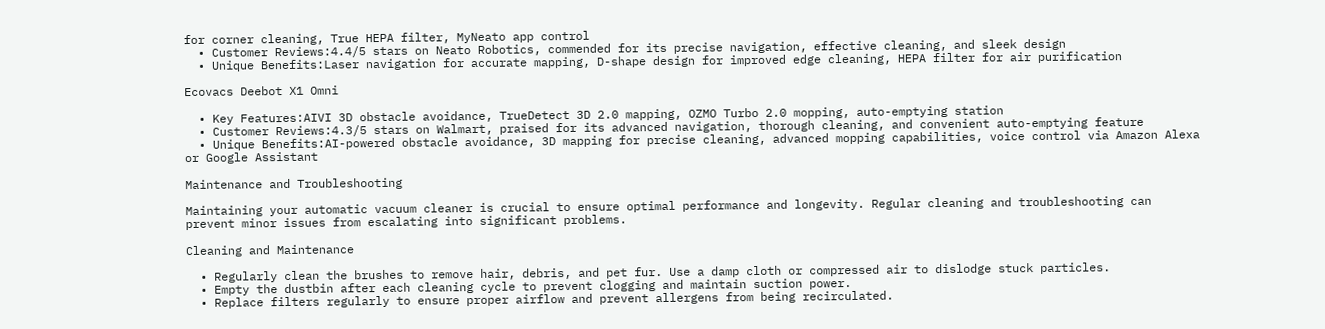for corner cleaning, True HEPA filter, MyNeato app control
  • Customer Reviews:4.4/5 stars on Neato Robotics, commended for its precise navigation, effective cleaning, and sleek design
  • Unique Benefits:Laser navigation for accurate mapping, D-shape design for improved edge cleaning, HEPA filter for air purification

Ecovacs Deebot X1 Omni

  • Key Features:AIVI 3D obstacle avoidance, TrueDetect 3D 2.0 mapping, OZMO Turbo 2.0 mopping, auto-emptying station
  • Customer Reviews:4.3/5 stars on Walmart, praised for its advanced navigation, thorough cleaning, and convenient auto-emptying feature
  • Unique Benefits:AI-powered obstacle avoidance, 3D mapping for precise cleaning, advanced mopping capabilities, voice control via Amazon Alexa or Google Assistant

Maintenance and Troubleshooting

Maintaining your automatic vacuum cleaner is crucial to ensure optimal performance and longevity. Regular cleaning and troubleshooting can prevent minor issues from escalating into significant problems.

Cleaning and Maintenance

  • Regularly clean the brushes to remove hair, debris, and pet fur. Use a damp cloth or compressed air to dislodge stuck particles.
  • Empty the dustbin after each cleaning cycle to prevent clogging and maintain suction power.
  • Replace filters regularly to ensure proper airflow and prevent allergens from being recirculated.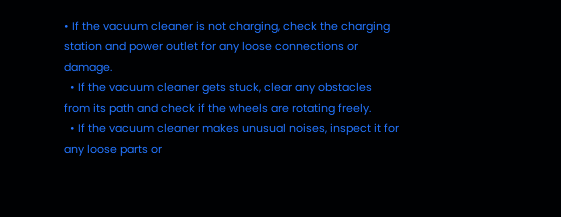• If the vacuum cleaner is not charging, check the charging station and power outlet for any loose connections or damage.
  • If the vacuum cleaner gets stuck, clear any obstacles from its path and check if the wheels are rotating freely.
  • If the vacuum cleaner makes unusual noises, inspect it for any loose parts or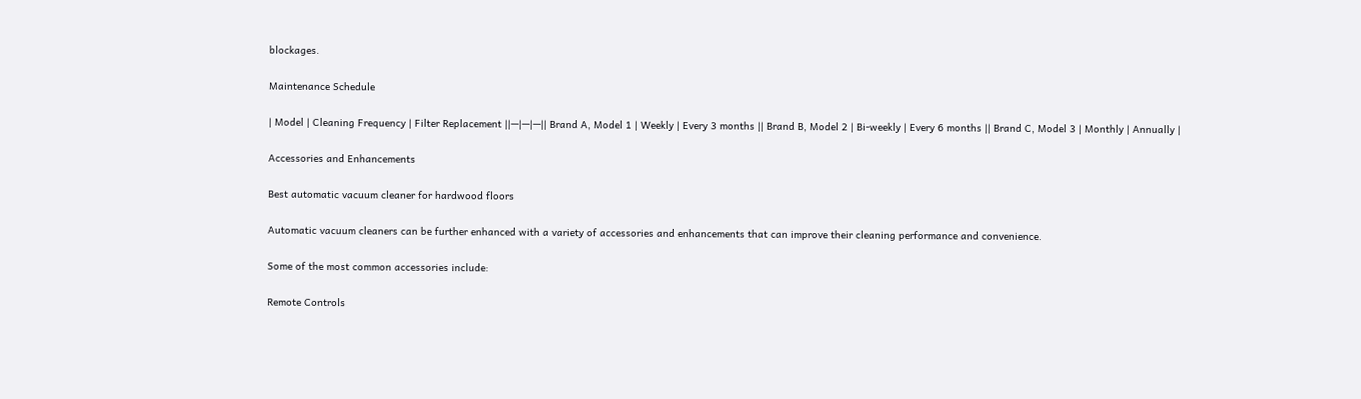blockages.

Maintenance Schedule

| Model | Cleaning Frequency | Filter Replacement ||—|—|—|| Brand A, Model 1 | Weekly | Every 3 months || Brand B, Model 2 | Bi-weekly | Every 6 months || Brand C, Model 3 | Monthly | Annually |

Accessories and Enhancements

Best automatic vacuum cleaner for hardwood floors

Automatic vacuum cleaners can be further enhanced with a variety of accessories and enhancements that can improve their cleaning performance and convenience.

Some of the most common accessories include:

Remote Controls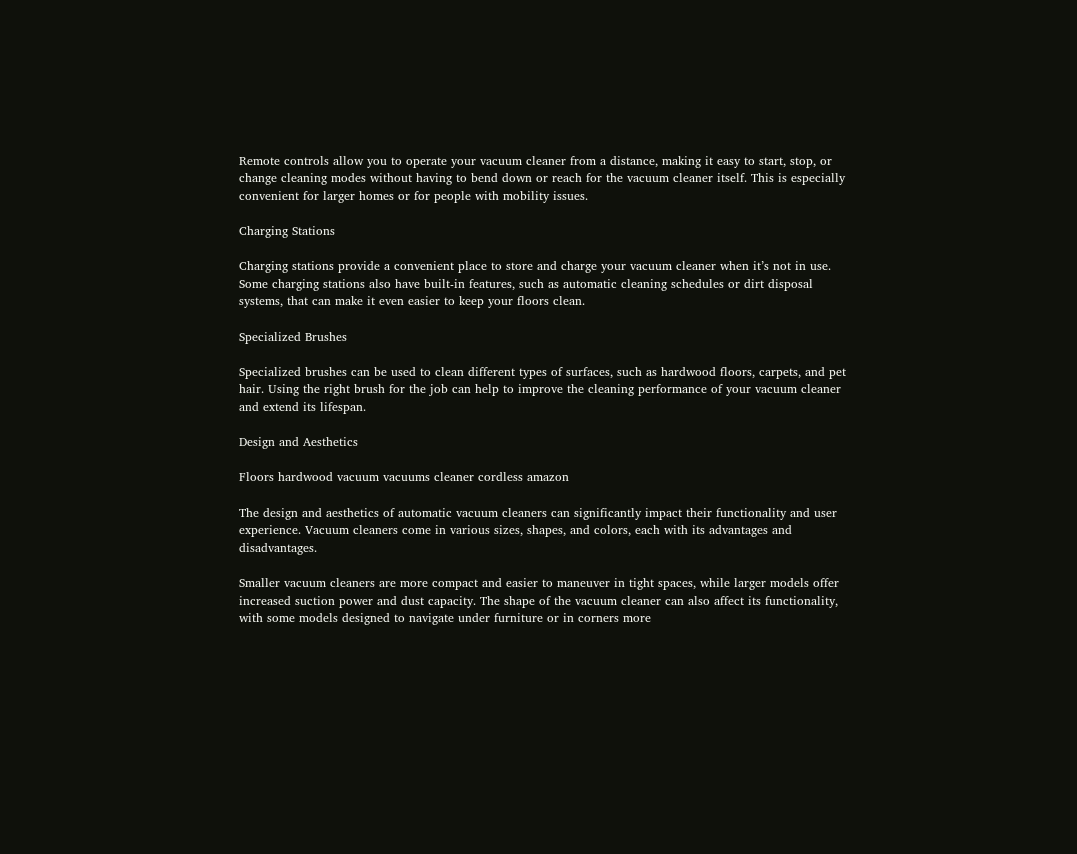Remote controls allow you to operate your vacuum cleaner from a distance, making it easy to start, stop, or change cleaning modes without having to bend down or reach for the vacuum cleaner itself. This is especially convenient for larger homes or for people with mobility issues.

Charging Stations

Charging stations provide a convenient place to store and charge your vacuum cleaner when it’s not in use. Some charging stations also have built-in features, such as automatic cleaning schedules or dirt disposal systems, that can make it even easier to keep your floors clean.

Specialized Brushes

Specialized brushes can be used to clean different types of surfaces, such as hardwood floors, carpets, and pet hair. Using the right brush for the job can help to improve the cleaning performance of your vacuum cleaner and extend its lifespan.

Design and Aesthetics

Floors hardwood vacuum vacuums cleaner cordless amazon

The design and aesthetics of automatic vacuum cleaners can significantly impact their functionality and user experience. Vacuum cleaners come in various sizes, shapes, and colors, each with its advantages and disadvantages.

Smaller vacuum cleaners are more compact and easier to maneuver in tight spaces, while larger models offer increased suction power and dust capacity. The shape of the vacuum cleaner can also affect its functionality, with some models designed to navigate under furniture or in corners more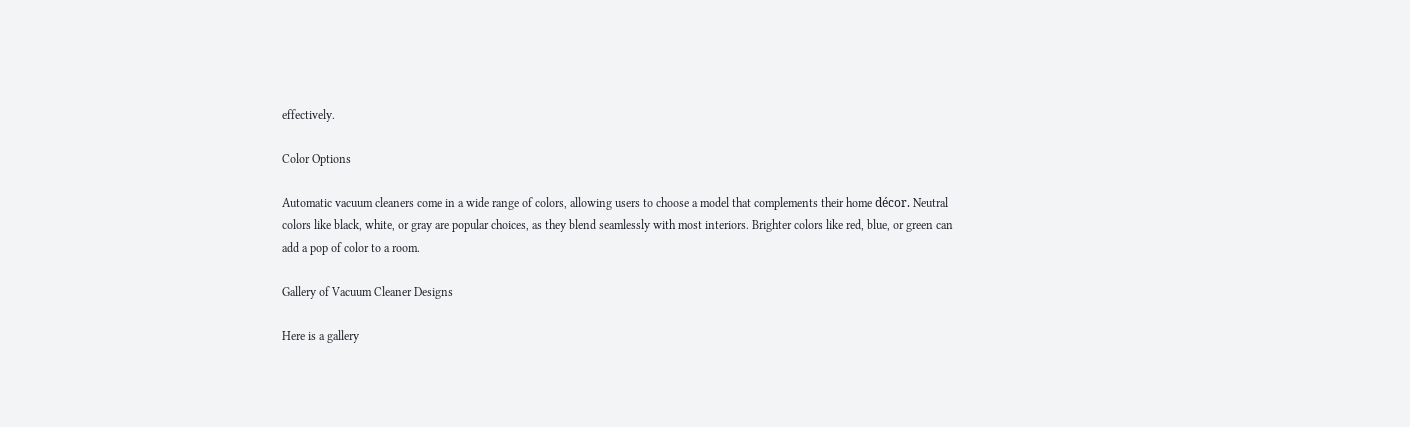effectively.

Color Options

Automatic vacuum cleaners come in a wide range of colors, allowing users to choose a model that complements their home décor. Neutral colors like black, white, or gray are popular choices, as they blend seamlessly with most interiors. Brighter colors like red, blue, or green can add a pop of color to a room.

Gallery of Vacuum Cleaner Designs

Here is a gallery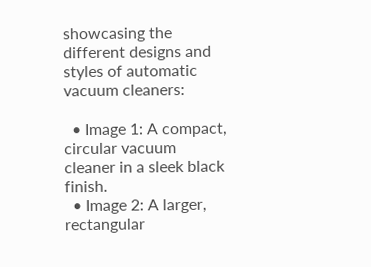showcasing the different designs and styles of automatic vacuum cleaners:

  • Image 1: A compact, circular vacuum cleaner in a sleek black finish.
  • Image 2: A larger, rectangular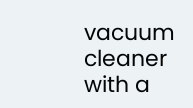vacuum cleaner with a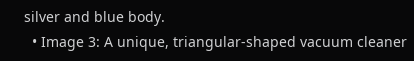silver and blue body.
  • Image 3: A unique, triangular-shaped vacuum cleaner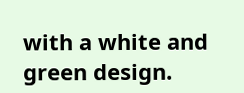with a white and green design.